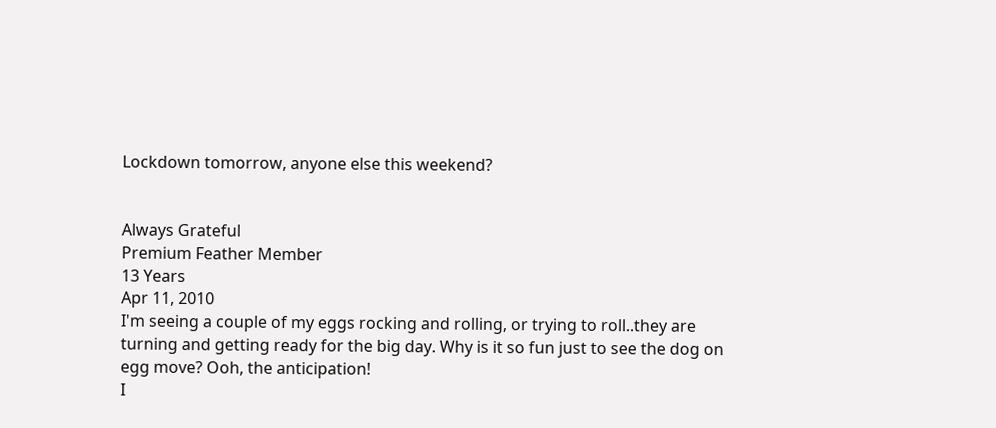Lockdown tomorrow, anyone else this weekend?


Always Grateful
Premium Feather Member
13 Years
Apr 11, 2010
I'm seeing a couple of my eggs rocking and rolling, or trying to roll..they are turning and getting ready for the big day. Why is it so fun just to see the dog on egg move? Ooh, the anticipation!
I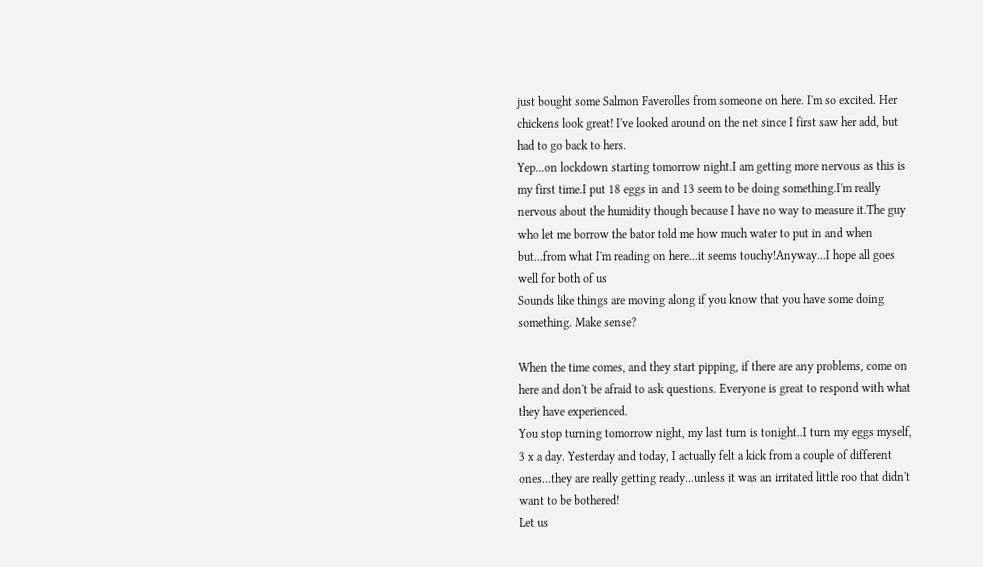just bought some Salmon Faverolles from someone on here. I'm so excited. Her chickens look great! I've looked around on the net since I first saw her add, but had to go back to hers.
Yep...on lockdown starting tomorrow night.I am getting more nervous as this is my first time.I put 18 eggs in and 13 seem to be doing something.I'm really nervous about the humidity though because I have no way to measure it.The guy who let me borrow the bator told me how much water to put in and when but...from what I'm reading on here...it seems touchy!Anyway...I hope all goes well for both of us
Sounds like things are moving along if you know that you have some doing something. Make sense?

When the time comes, and they start pipping, if there are any problems, come on here and don't be afraid to ask questions. Everyone is great to respond with what they have experienced.
You stop turning tomorrow night, my last turn is tonight..I turn my eggs myself, 3 x a day. Yesterday and today, I actually felt a kick from a couple of different ones...they are really getting ready...unless it was an irritated little roo that didn't want to be bothered!
Let us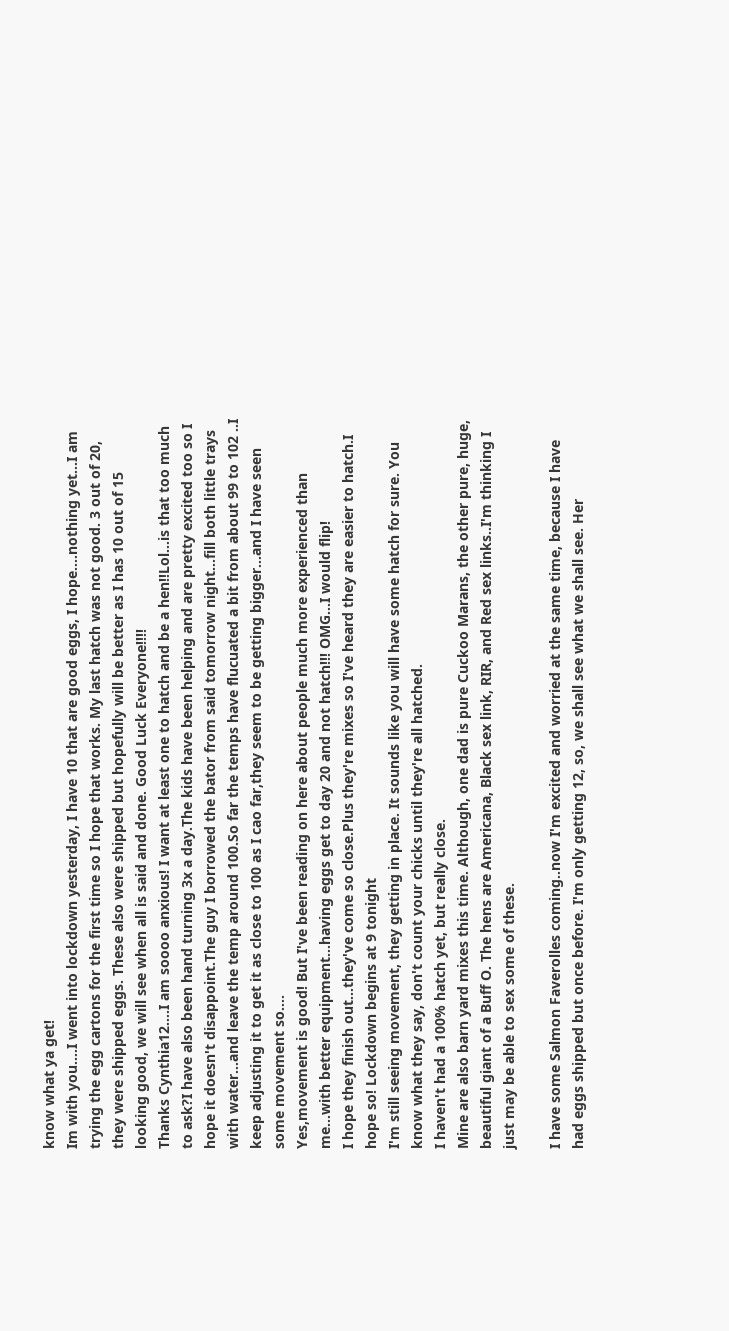know what ya get!
Im with you....I went into lockdown yesterday, I have 10 that are good eggs, I hope....nothing yet...I am trying the egg cartons for the first time so I hope that works. My last hatch was not good. 3 out of 20, they were shipped eggs. These also were shipped but hopefully will be better as I has 10 out of 15 looking good, we will see when all is said and done. Good Luck Everyone!!!!
Thanks Cynthia12....I am soooo anxious! I want at least one to hatch and be a hen!!Lol...is that too much to ask?I have also been hand turning 3x a day.The kids have been helping and are pretty excited too so I hope it doesn't disappoint.The guy I borrowed the bator from said tomorrow night...fill both little trays with water...and leave the temp around 100.So far the temps have flucuated a bit from about 99 to 102 ..I keep adjusting it to get it as close to 100 as I cao far,they seem to be getting bigger...and I have seen some movement so....
Yes,movement is good! But I've been reading on here about people much more experienced than me...with better equipment...having eggs get to day 20 and not hatch!!! OMG...I would flip!
I hope they finish out...they've come so close.Plus they're mixes so I've heard they are easier to hatch.I hope so! Lockdown begins at 9 tonight
I'm still seeing movement, they getting in place. It sounds like you will have some hatch for sure. You know what they say, don't count your chicks until they're all hatched.
I haven't had a 100% hatch yet, but really close.
Mine are also barn yard mixes this time. Although, one dad is pure Cuckoo Marans, the other pure, huge, beautiful giant of a Buff O. The hens are Americana, Black sex link, RIR, and Red sex links..I'm thinking I just may be able to sex some of these.

I have some Salmon Faverolles coming..now I'm excited and worried at the same time, because I have had eggs shipped but once before. I'm only getting 12, so, we shall see what we shall see. Her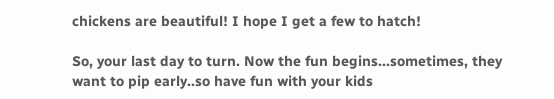chickens are beautiful! I hope I get a few to hatch!

So, your last day to turn. Now the fun begins...sometimes, they want to pip early..so have fun with your kids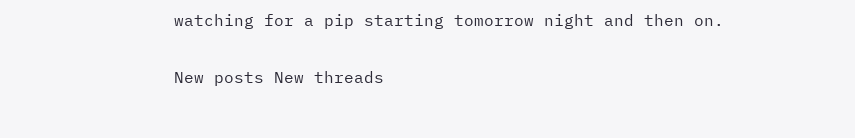watching for a pip starting tomorrow night and then on.

New posts New threads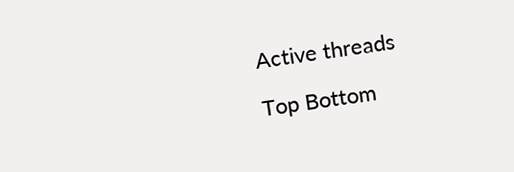Active threads

Top Bottom